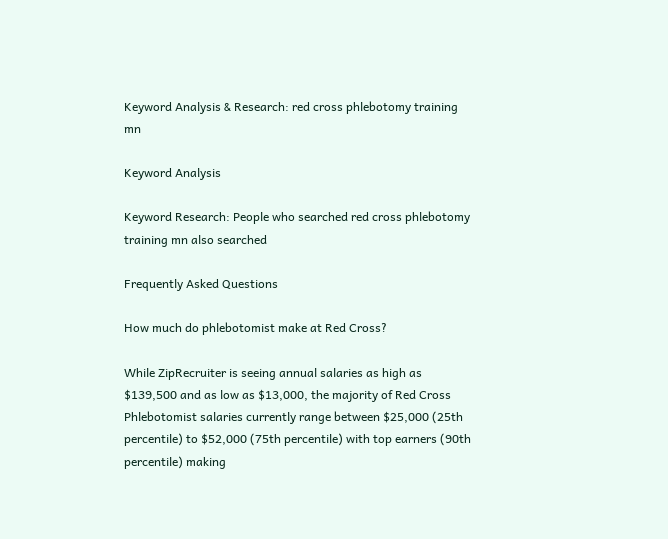Keyword Analysis & Research: red cross phlebotomy training mn

Keyword Analysis

Keyword Research: People who searched red cross phlebotomy training mn also searched

Frequently Asked Questions

How much do phlebotomist make at Red Cross?

While ZipRecruiter is seeing annual salaries as high as $139,500 and as low as $13,000, the majority of Red Cross Phlebotomist salaries currently range between $25,000 (25th percentile) to $52,000 (75th percentile) with top earners (90th percentile) making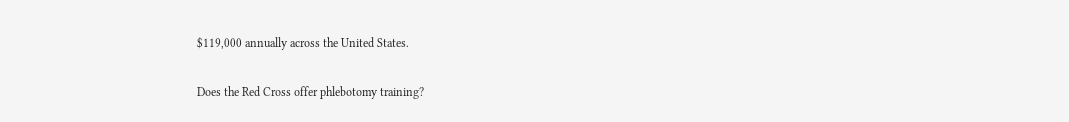$119,000 annually across the United States.

Does the Red Cross offer phlebotomy training?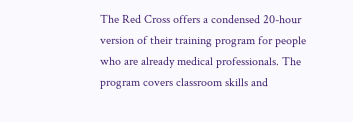The Red Cross offers a condensed 20-hour version of their training program for people who are already medical professionals. The program covers classroom skills and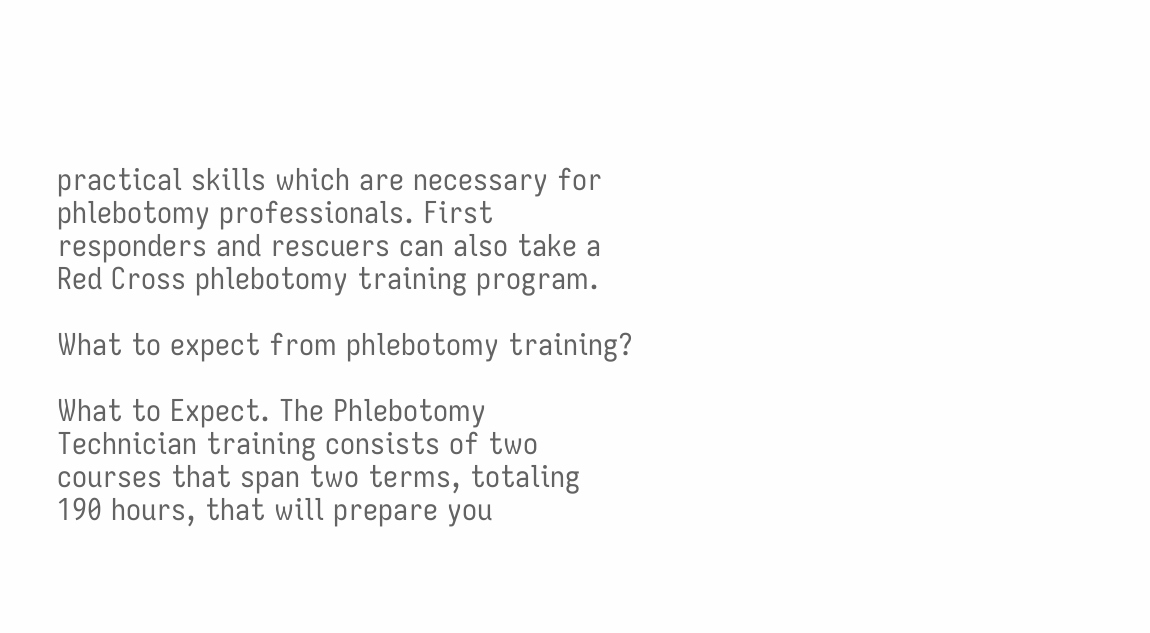practical skills which are necessary for phlebotomy professionals. First responders and rescuers can also take a Red Cross phlebotomy training program.

What to expect from phlebotomy training?

What to Expect. The Phlebotomy Technician training consists of two courses that span two terms, totaling 190 hours, that will prepare you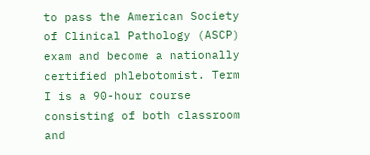to pass the American Society of Clinical Pathology (ASCP) exam and become a nationally certified phlebotomist. Term I is a 90-hour course consisting of both classroom and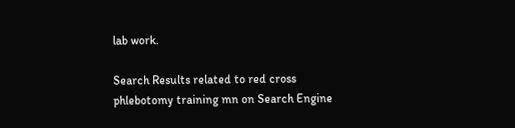lab work.

Search Results related to red cross phlebotomy training mn on Search Engine